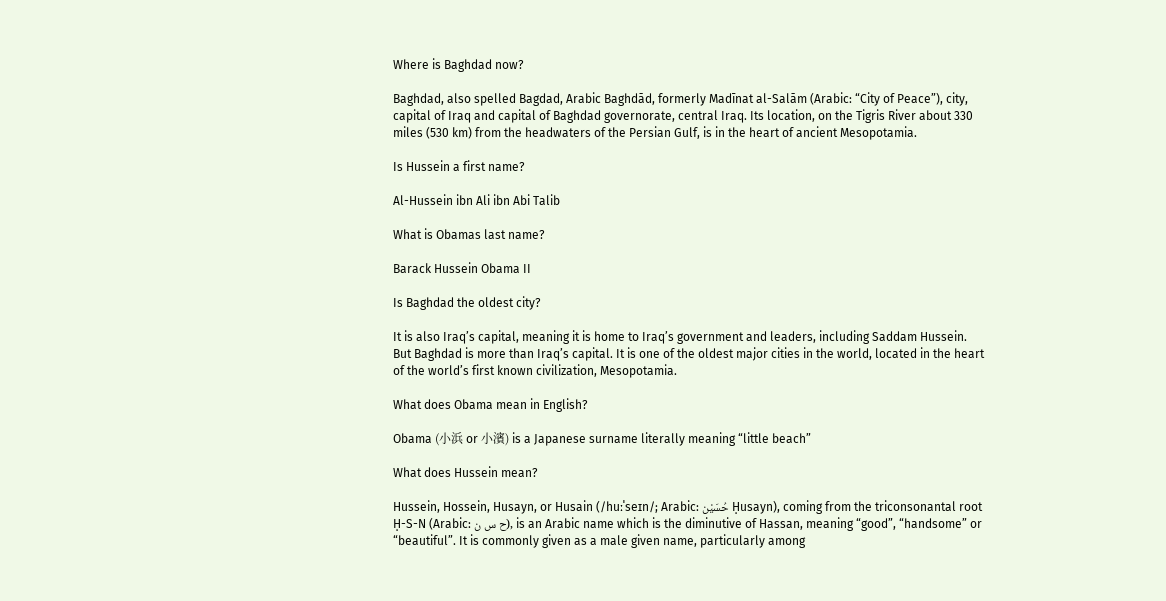Where is Baghdad now?

Baghdad, also spelled Bagdad, Arabic Baghdād, formerly Madīnat al-Salām (Arabic: “City of Peace”), city, capital of Iraq and capital of Baghdad governorate, central Iraq. Its location, on the Tigris River about 330 miles (530 km) from the headwaters of the Persian Gulf, is in the heart of ancient Mesopotamia.

Is Hussein a first name?

Al-Hussein ibn Ali ibn Abi Talib

What is Obamas last name?

Barack Hussein Obama II

Is Baghdad the oldest city?

It is also Iraq’s capital, meaning it is home to Iraq’s government and leaders, including Saddam Hussein. But Baghdad is more than Iraq’s capital. It is one of the oldest major cities in the world, located in the heart of the world’s first known civilization, Mesopotamia.

What does Obama mean in English?

Obama (小浜 or 小濱) is a Japanese surname literally meaning “little beach”

What does Hussein mean?

Hussein, Hossein, Husayn, or Husain (/huːˈseɪn/; Arabic: حُسَيْن Ḥusayn), coming from the triconsonantal root Ḥ-S-N (Arabic: ح س ن), is an Arabic name which is the diminutive of Hassan, meaning “good”, “handsome” or “beautiful”. It is commonly given as a male given name, particularly among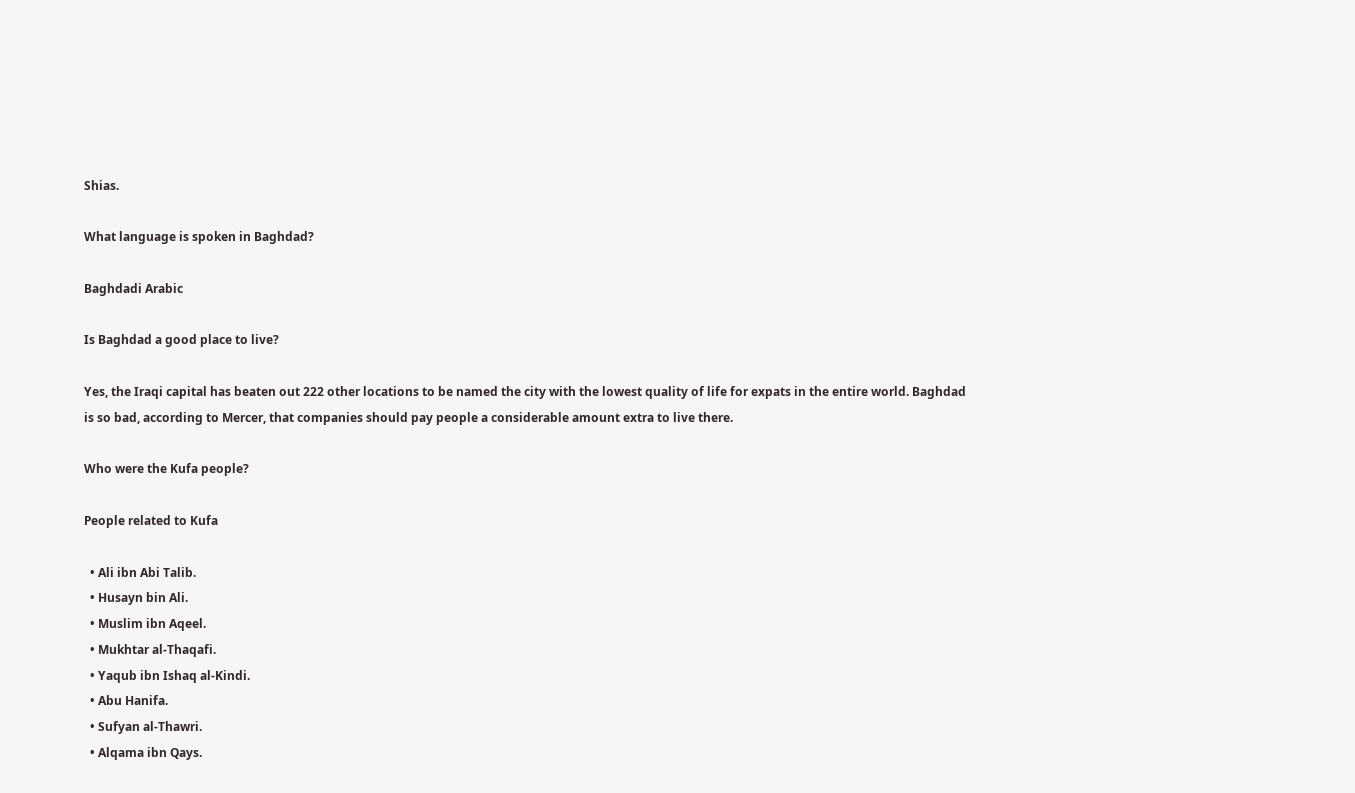Shias.

What language is spoken in Baghdad?

Baghdadi Arabic

Is Baghdad a good place to live?

Yes, the Iraqi capital has beaten out 222 other locations to be named the city with the lowest quality of life for expats in the entire world. Baghdad is so bad, according to Mercer, that companies should pay people a considerable amount extra to live there.

Who were the Kufa people?

People related to Kufa

  • Ali ibn Abi Talib.
  • Husayn bin Ali.
  • Muslim ibn Aqeel.
  • Mukhtar al-Thaqafi.
  • Yaqub ibn Ishaq al-Kindi.
  • Abu Hanifa.
  • Sufyan al-Thawri.
  • Alqama ibn Qays.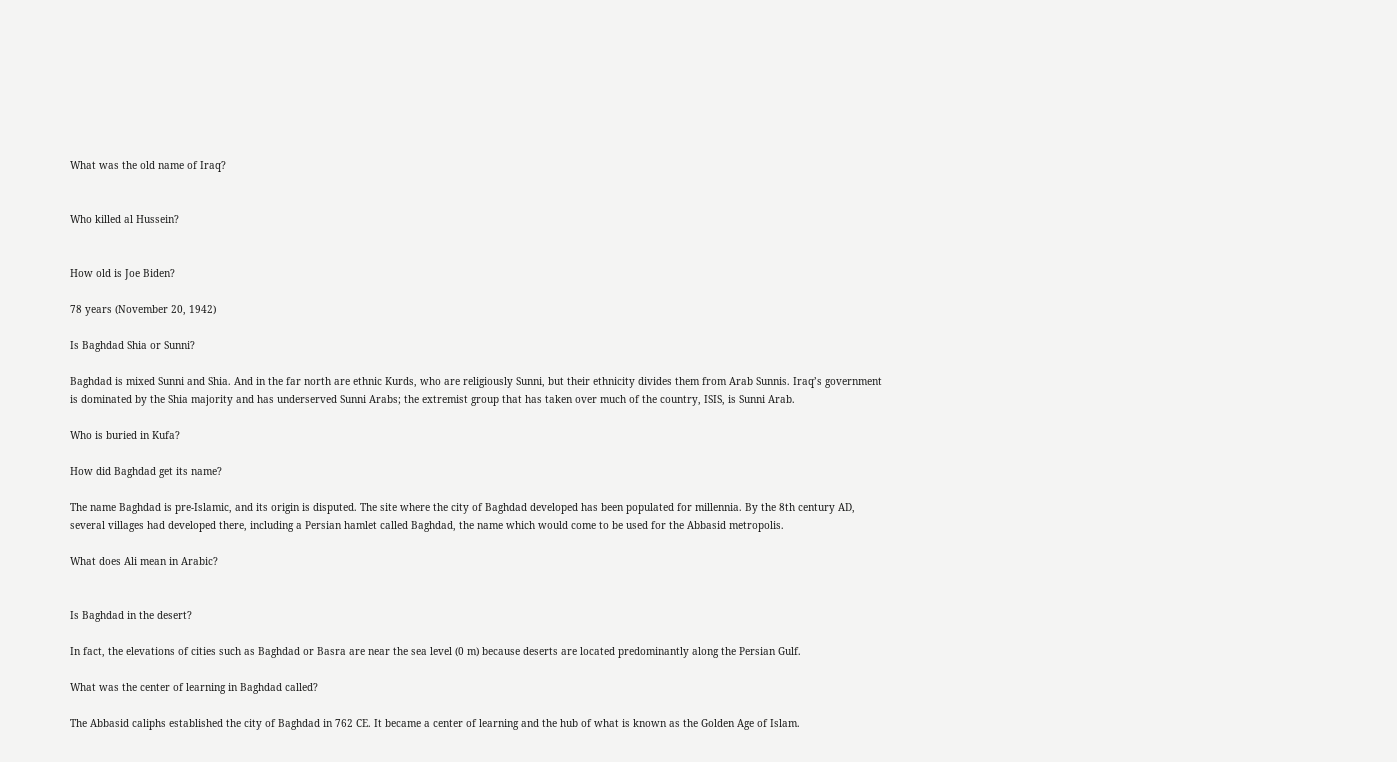What was the old name of Iraq?


Who killed al Hussein?


How old is Joe Biden?

78 years (November 20, 1942)

Is Baghdad Shia or Sunni?

Baghdad is mixed Sunni and Shia. And in the far north are ethnic Kurds, who are religiously Sunni, but their ethnicity divides them from Arab Sunnis. Iraq’s government is dominated by the Shia majority and has underserved Sunni Arabs; the extremist group that has taken over much of the country, ISIS, is Sunni Arab.

Who is buried in Kufa?

How did Baghdad get its name?

The name Baghdad is pre-Islamic, and its origin is disputed. The site where the city of Baghdad developed has been populated for millennia. By the 8th century AD, several villages had developed there, including a Persian hamlet called Baghdad, the name which would come to be used for the Abbasid metropolis.

What does Ali mean in Arabic?


Is Baghdad in the desert?

In fact, the elevations of cities such as Baghdad or Basra are near the sea level (0 m) because deserts are located predominantly along the Persian Gulf.

What was the center of learning in Baghdad called?

The Abbasid caliphs established the city of Baghdad in 762 CE. It became a center of learning and the hub of what is known as the Golden Age of Islam.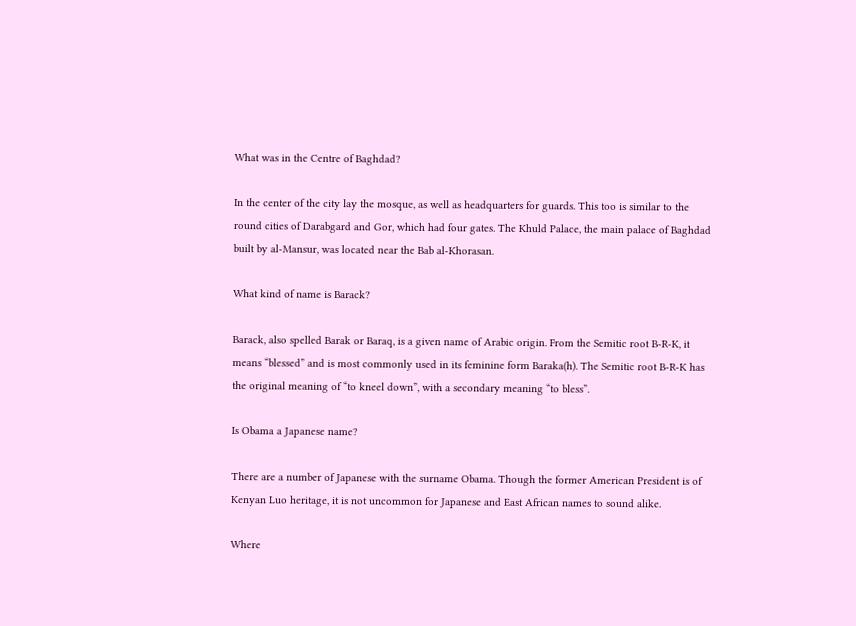What was in the Centre of Baghdad?

In the center of the city lay the mosque, as well as headquarters for guards. This too is similar to the round cities of Darabgard and Gor, which had four gates. The Khuld Palace, the main palace of Baghdad built by al-Mansur, was located near the Bab al-Khorasan.

What kind of name is Barack?

Barack, also spelled Barak or Baraq, is a given name of Arabic origin. From the Semitic root B-R-K, it means “blessed” and is most commonly used in its feminine form Baraka(h). The Semitic root B-R-K has the original meaning of “to kneel down”, with a secondary meaning “to bless”.

Is Obama a Japanese name?

There are a number of Japanese with the surname Obama. Though the former American President is of Kenyan Luo heritage, it is not uncommon for Japanese and East African names to sound alike.

Where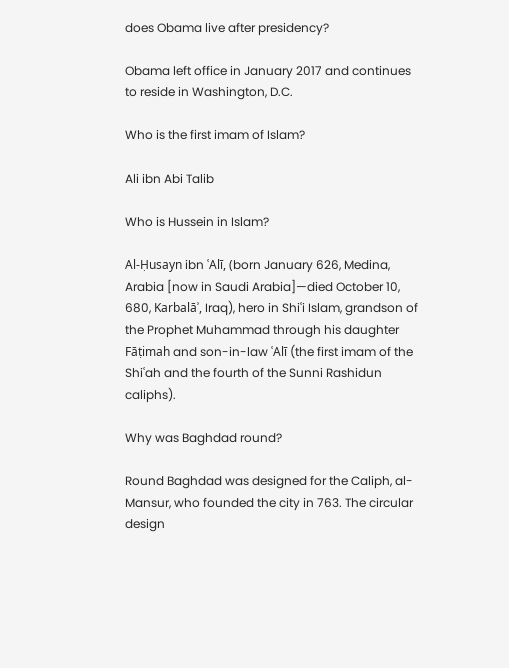does Obama live after presidency?

Obama left office in January 2017 and continues to reside in Washington, D.C.

Who is the first imam of Islam?

Ali ibn Abi Talib

Who is Hussein in Islam?

Al-Ḥusayn ibn ʿAlī, (born January 626, Medina, Arabia [now in Saudi Arabia]—died October 10, 680, Karbalāʾ, Iraq), hero in Shiʿi Islam, grandson of the Prophet Muhammad through his daughter Fāṭimah and son-in-law ʿAlī (the first imam of the Shiʿah and the fourth of the Sunni Rashidun caliphs).

Why was Baghdad round?

Round Baghdad was designed for the Caliph, al-Mansur, who founded the city in 763. The circular design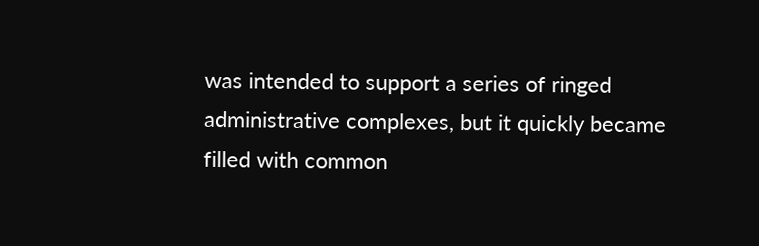was intended to support a series of ringed administrative complexes, but it quickly became filled with common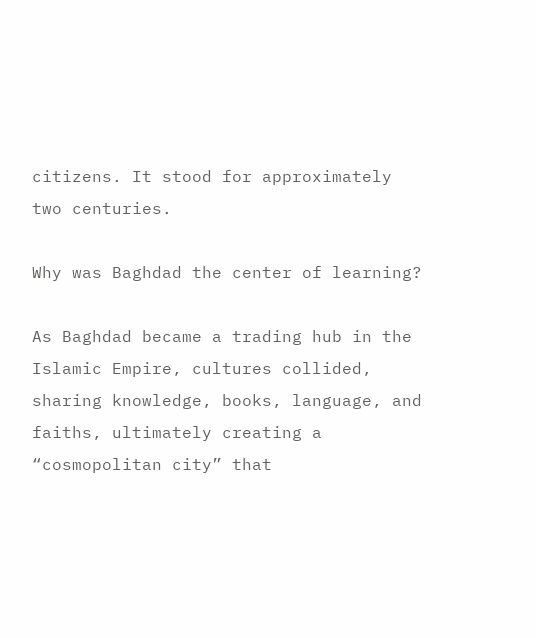citizens. It stood for approximately two centuries.

Why was Baghdad the center of learning?

As Baghdad became a trading hub in the Islamic Empire, cultures collided, sharing knowledge, books, language, and faiths, ultimately creating a “cosmopolitan city” that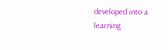developed into a learning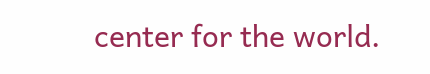center for the world.